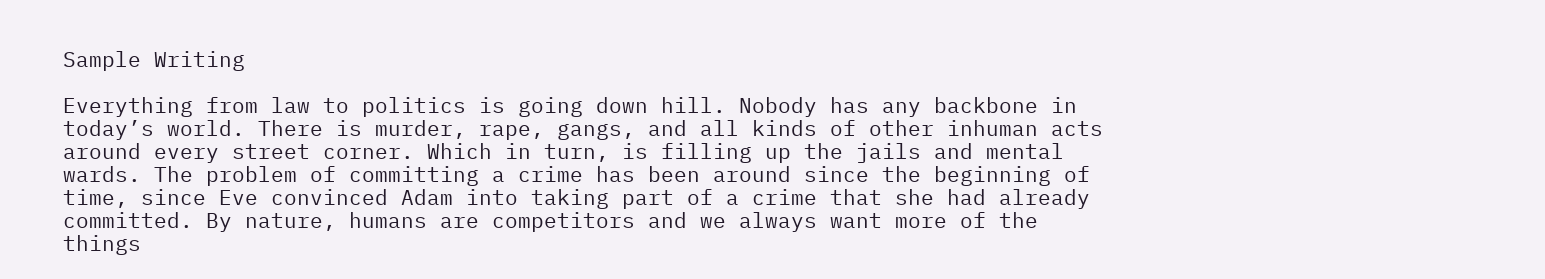Sample Writing

Everything from law to politics is going down hill. Nobody has any backbone in today’s world. There is murder, rape, gangs, and all kinds of other inhuman acts around every street corner. Which in turn, is filling up the jails and mental wards. The problem of committing a crime has been around since the beginning of time, since Eve convinced Adam into taking part of a crime that she had already committed. By nature, humans are competitors and we always want more of the things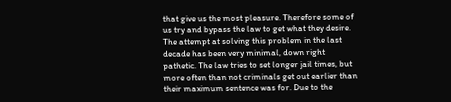that give us the most pleasure. Therefore some of us try and bypass the law to get what they desire. The attempt at solving this problem in the last decade has been very minimal, down right pathetic. The law tries to set longer jail times, but more often than not criminals get out earlier than their maximum sentence was for. Due to the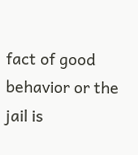fact of good behavior or the jail is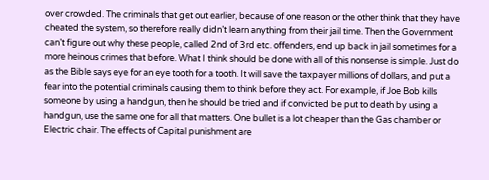over crowded. The criminals that get out earlier, because of one reason or the other think that they have cheated the system, so therefore really didn’t learn anything from their jail time. Then the Government can’t figure out why these people, called 2nd of 3rd etc. offenders, end up back in jail sometimes for a more heinous crimes that before. What I think should be done with all of this nonsense is simple. Just do as the Bible says eye for an eye tooth for a tooth. It will save the taxpayer millions of dollars, and put a fear into the potential criminals causing them to think before they act. For example, if Joe Bob kills someone by using a handgun, then he should be tried and if convicted be put to death by using a handgun, use the same one for all that matters. One bullet is a lot cheaper than the Gas chamber or Electric chair. The effects of Capital punishment are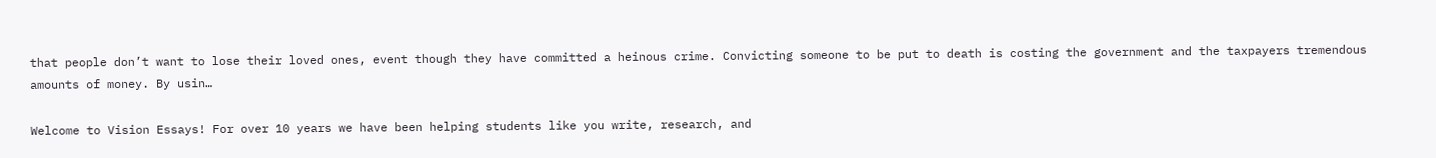that people don’t want to lose their loved ones, event though they have committed a heinous crime. Convicting someone to be put to death is costing the government and the taxpayers tremendous amounts of money. By usin…

Welcome to Vision Essays! For over 10 years we have been helping students like you write, research, and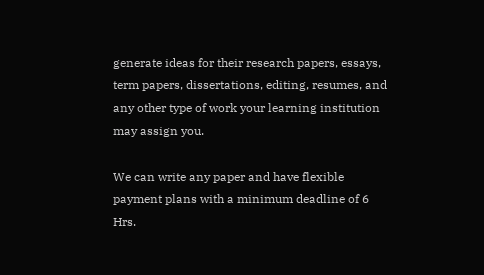generate ideas for their research papers, essays, term papers, dissertations, editing, resumes, and any other type of work your learning institution may assign you.

We can write any paper and have flexible payment plans with a minimum deadline of 6 Hrs.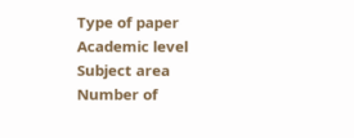Type of paper Academic level Subject area
Number of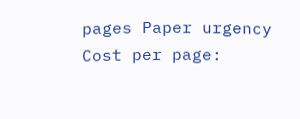pages Paper urgency Cost per page: